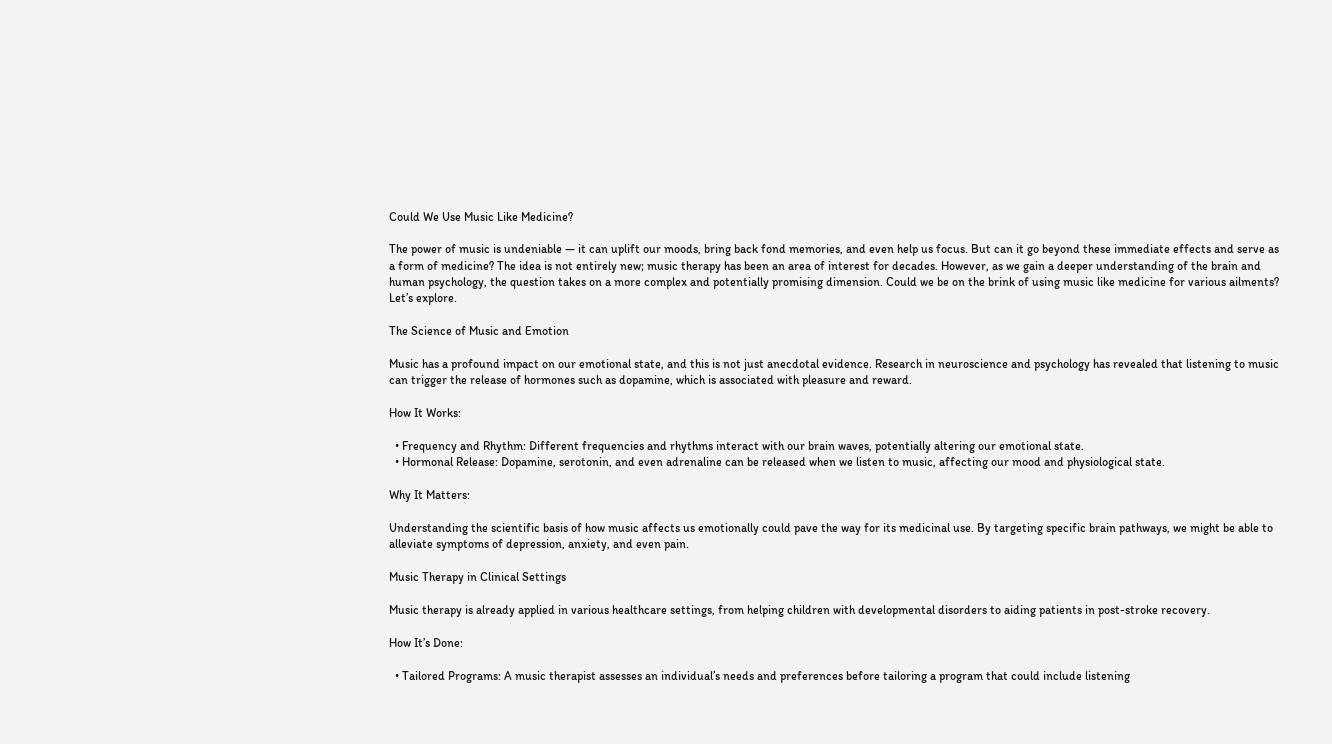Could We Use Music Like Medicine?

The power of music is undeniable — it can uplift our moods, bring back fond memories, and even help us focus. But can it go beyond these immediate effects and serve as a form of medicine? The idea is not entirely new; music therapy has been an area of interest for decades. However, as we gain a deeper understanding of the brain and human psychology, the question takes on a more complex and potentially promising dimension. Could we be on the brink of using music like medicine for various ailments? Let’s explore.

The Science of Music and Emotion

Music has a profound impact on our emotional state, and this is not just anecdotal evidence. Research in neuroscience and psychology has revealed that listening to music can trigger the release of hormones such as dopamine, which is associated with pleasure and reward.

How It Works:

  • Frequency and Rhythm: Different frequencies and rhythms interact with our brain waves, potentially altering our emotional state.
  • Hormonal Release: Dopamine, serotonin, and even adrenaline can be released when we listen to music, affecting our mood and physiological state.

Why It Matters:

Understanding the scientific basis of how music affects us emotionally could pave the way for its medicinal use. By targeting specific brain pathways, we might be able to alleviate symptoms of depression, anxiety, and even pain.

Music Therapy in Clinical Settings

Music therapy is already applied in various healthcare settings, from helping children with developmental disorders to aiding patients in post-stroke recovery.

How It’s Done:

  • Tailored Programs: A music therapist assesses an individual’s needs and preferences before tailoring a program that could include listening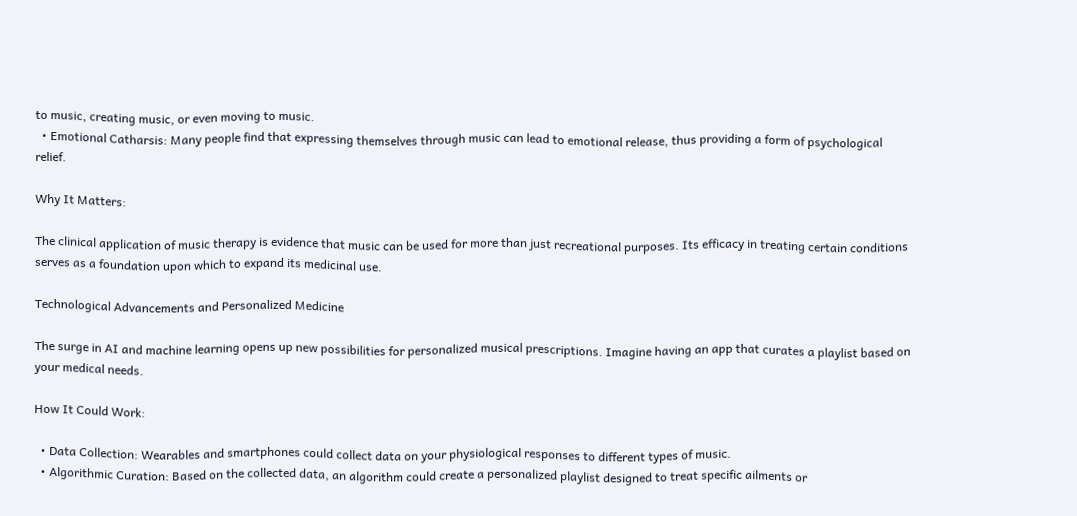to music, creating music, or even moving to music.
  • Emotional Catharsis: Many people find that expressing themselves through music can lead to emotional release, thus providing a form of psychological relief.

Why It Matters:

The clinical application of music therapy is evidence that music can be used for more than just recreational purposes. Its efficacy in treating certain conditions serves as a foundation upon which to expand its medicinal use.

Technological Advancements and Personalized Medicine

The surge in AI and machine learning opens up new possibilities for personalized musical prescriptions. Imagine having an app that curates a playlist based on your medical needs.

How It Could Work:

  • Data Collection: Wearables and smartphones could collect data on your physiological responses to different types of music.
  • Algorithmic Curation: Based on the collected data, an algorithm could create a personalized playlist designed to treat specific ailments or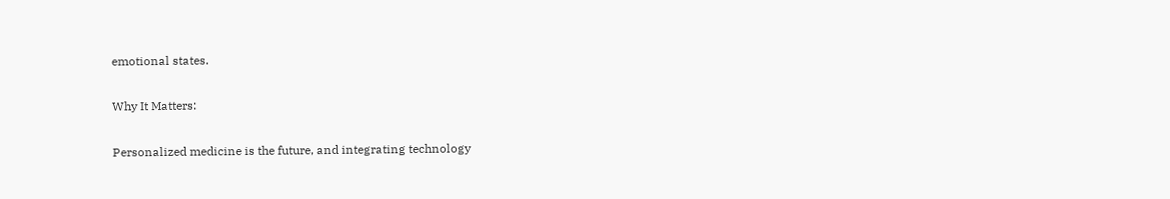emotional states.

Why It Matters:

Personalized medicine is the future, and integrating technology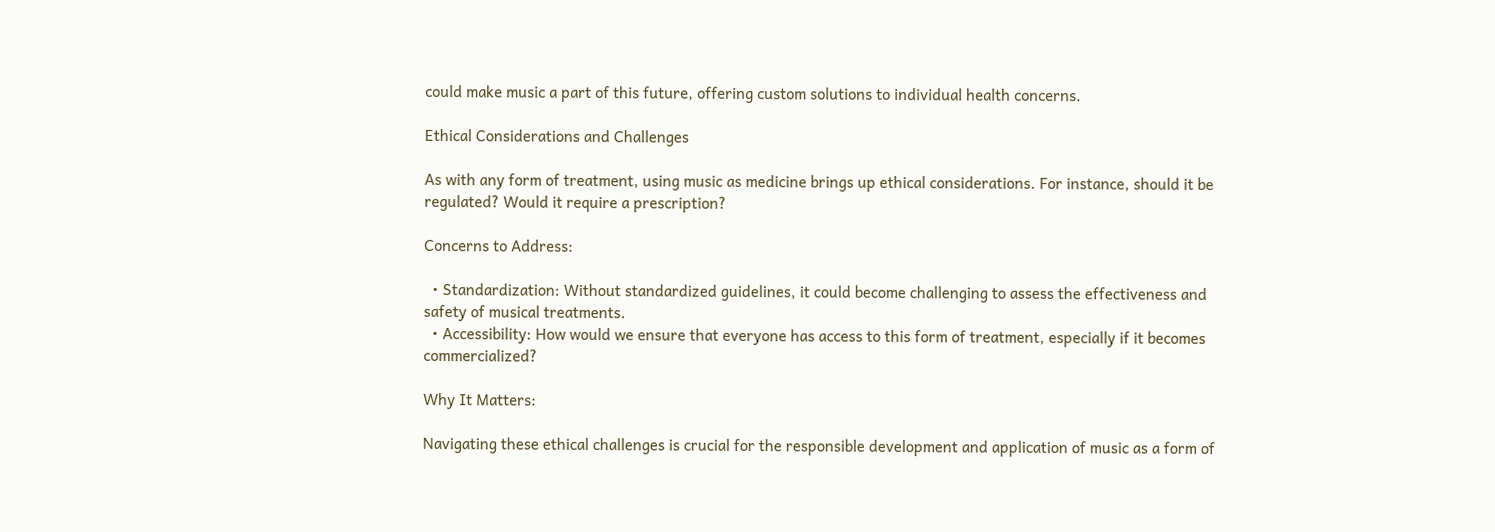could make music a part of this future, offering custom solutions to individual health concerns.

Ethical Considerations and Challenges

As with any form of treatment, using music as medicine brings up ethical considerations. For instance, should it be regulated? Would it require a prescription?

Concerns to Address:

  • Standardization: Without standardized guidelines, it could become challenging to assess the effectiveness and safety of musical treatments.
  • Accessibility: How would we ensure that everyone has access to this form of treatment, especially if it becomes commercialized?

Why It Matters:

Navigating these ethical challenges is crucial for the responsible development and application of music as a form of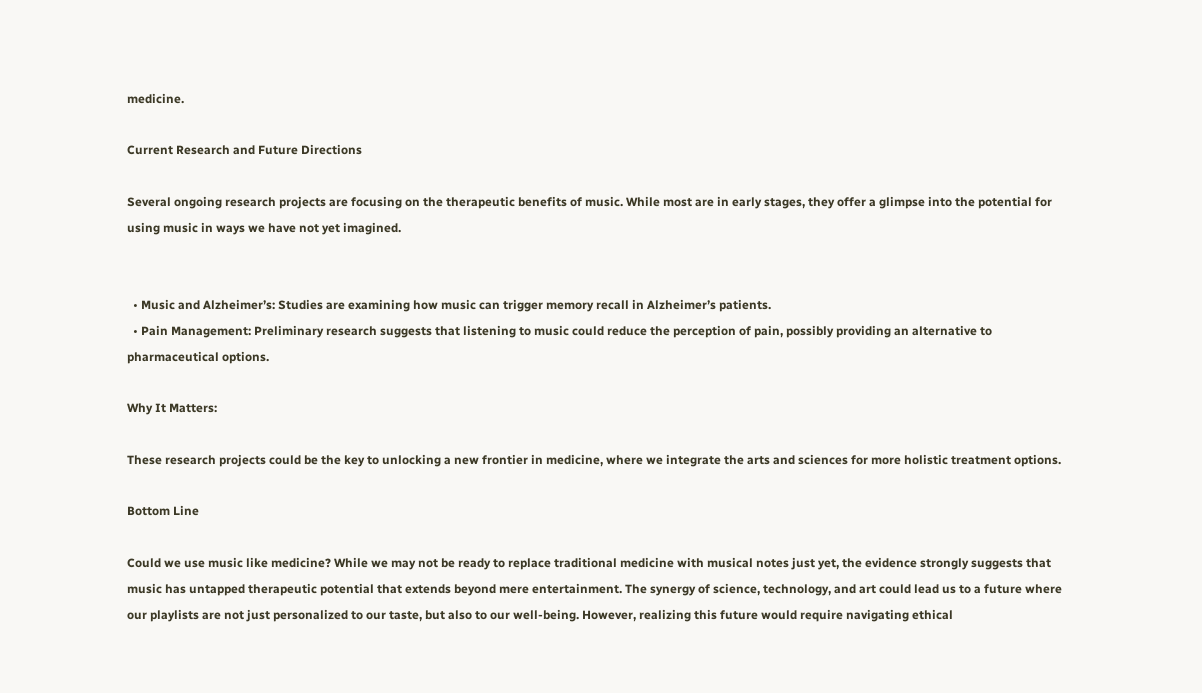medicine.

Current Research and Future Directions

Several ongoing research projects are focusing on the therapeutic benefits of music. While most are in early stages, they offer a glimpse into the potential for using music in ways we have not yet imagined.


  • Music and Alzheimer’s: Studies are examining how music can trigger memory recall in Alzheimer’s patients.
  • Pain Management: Preliminary research suggests that listening to music could reduce the perception of pain, possibly providing an alternative to pharmaceutical options.

Why It Matters:

These research projects could be the key to unlocking a new frontier in medicine, where we integrate the arts and sciences for more holistic treatment options.

Bottom Line

Could we use music like medicine? While we may not be ready to replace traditional medicine with musical notes just yet, the evidence strongly suggests that music has untapped therapeutic potential that extends beyond mere entertainment. The synergy of science, technology, and art could lead us to a future where our playlists are not just personalized to our taste, but also to our well-being. However, realizing this future would require navigating ethical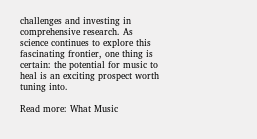challenges and investing in comprehensive research. As science continues to explore this fascinating frontier, one thing is certain: the potential for music to heal is an exciting prospect worth tuning into.

Read more: What Music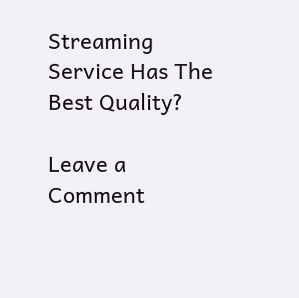Streaming Service Has The Best Quality?

Leave a Comment